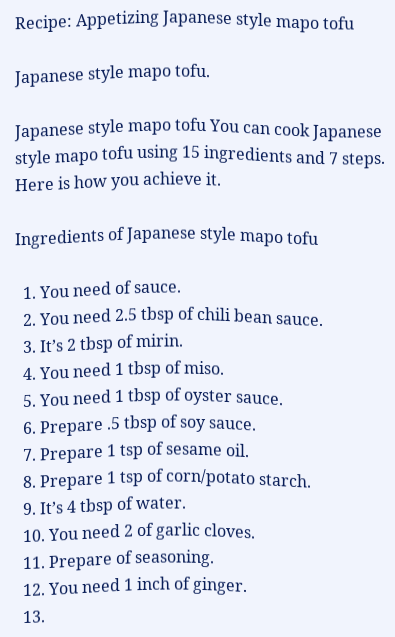Recipe: Appetizing Japanese style mapo tofu

Japanese style mapo tofu.

Japanese style mapo tofu You can cook Japanese style mapo tofu using 15 ingredients and 7 steps. Here is how you achieve it.

Ingredients of Japanese style mapo tofu

  1. You need of sauce.
  2. You need 2.5 tbsp of chili bean sauce.
  3. It’s 2 tbsp of mirin.
  4. You need 1 tbsp of miso.
  5. You need 1 tbsp of oyster sauce.
  6. Prepare .5 tbsp of soy sauce.
  7. Prepare 1 tsp of sesame oil.
  8. Prepare 1 tsp of corn/potato starch.
  9. It’s 4 tbsp of water.
  10. You need 2 of garlic cloves.
  11. Prepare of seasoning.
  12. You need 1 inch of ginger.
  13.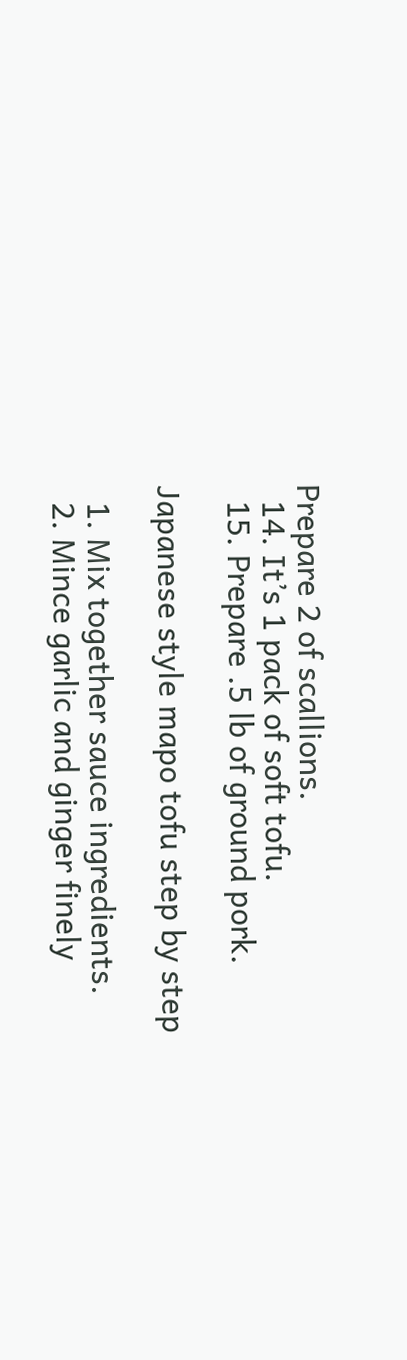Prepare 2 of scallions.
  14. It’s 1 pack of soft tofu.
  15. Prepare .5 lb of ground pork.

Japanese style mapo tofu step by step

  1. Mix together sauce ingredients.
  2. Mince garlic and ginger finely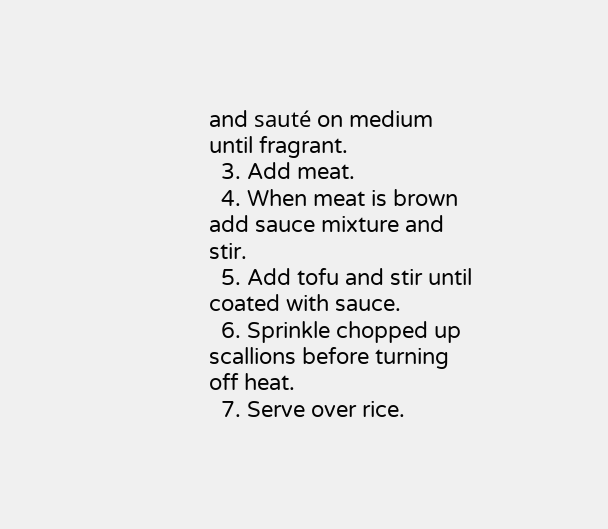and sauté on medium until fragrant.
  3. Add meat.
  4. When meat is brown add sauce mixture and stir.
  5. Add tofu and stir until coated with sauce.
  6. Sprinkle chopped up scallions before turning off heat.
  7. Serve over rice.